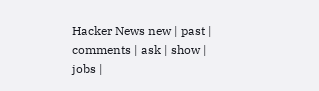Hacker News new | past | comments | ask | show | jobs |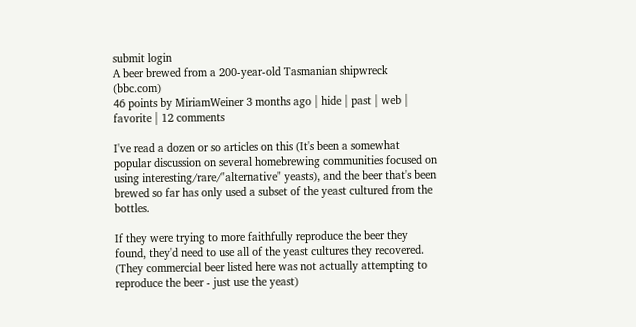submit login
A beer brewed from a 200-year-old Tasmanian shipwreck (bbc.com)
46 points by MiriamWeiner 3 months ago | hide | past | web | favorite | 12 comments

I've read a dozen or so articles on this (It's been a somewhat popular discussion on several homebrewing communities focused on using interesting/rare/"alternative" yeasts), and the beer that's been brewed so far has only used a subset of the yeast cultured from the bottles.

If they were trying to more faithfully reproduce the beer they found, they'd need to use all of the yeast cultures they recovered. (They commercial beer listed here was not actually attempting to reproduce the beer - just use the yeast)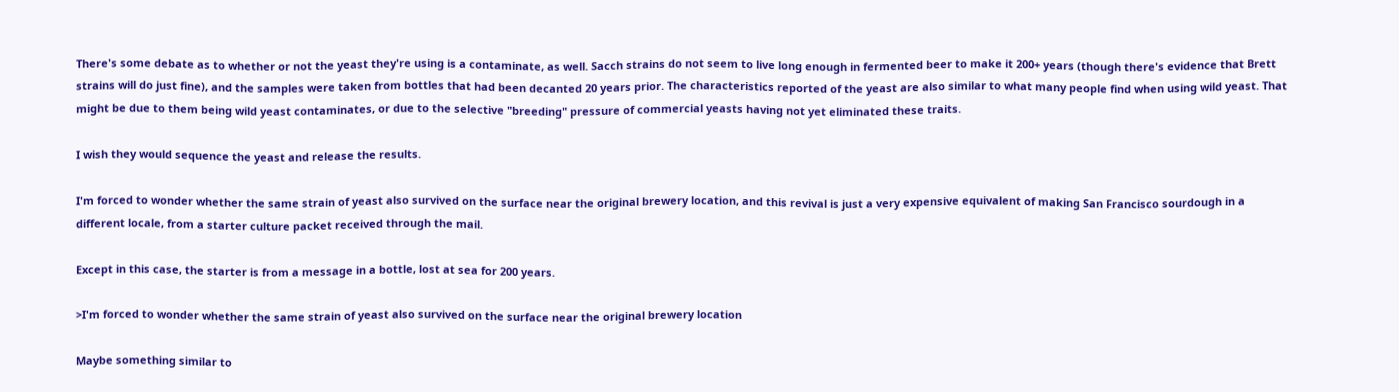There's some debate as to whether or not the yeast they're using is a contaminate, as well. Sacch strains do not seem to live long enough in fermented beer to make it 200+ years (though there's evidence that Brett strains will do just fine), and the samples were taken from bottles that had been decanted 20 years prior. The characteristics reported of the yeast are also similar to what many people find when using wild yeast. That might be due to them being wild yeast contaminates, or due to the selective "breeding" pressure of commercial yeasts having not yet eliminated these traits.

I wish they would sequence the yeast and release the results.

I'm forced to wonder whether the same strain of yeast also survived on the surface near the original brewery location, and this revival is just a very expensive equivalent of making San Francisco sourdough in a different locale, from a starter culture packet received through the mail.

Except in this case, the starter is from a message in a bottle, lost at sea for 200 years.

>I'm forced to wonder whether the same strain of yeast also survived on the surface near the original brewery location

Maybe something similar to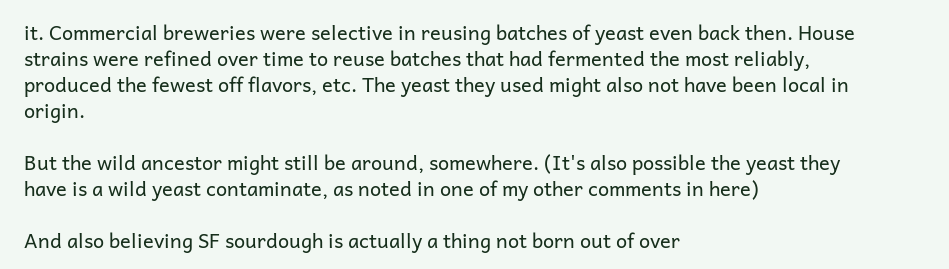it. Commercial breweries were selective in reusing batches of yeast even back then. House strains were refined over time to reuse batches that had fermented the most reliably, produced the fewest off flavors, etc. The yeast they used might also not have been local in origin.

But the wild ancestor might still be around, somewhere. (It's also possible the yeast they have is a wild yeast contaminate, as noted in one of my other comments in here)

And also believing SF sourdough is actually a thing not born out of over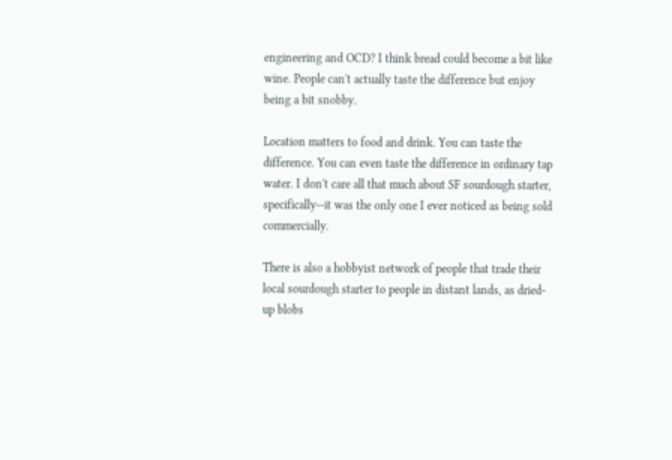engineering and OCD? I think bread could become a bit like wine. People can't actually taste the difference but enjoy being a bit snobby.

Location matters to food and drink. You can taste the difference. You can even taste the difference in ordinary tap water. I don't care all that much about SF sourdough starter, specifically--it was the only one I ever noticed as being sold commercially.

There is also a hobbyist network of people that trade their local sourdough starter to people in distant lands, as dried-up blobs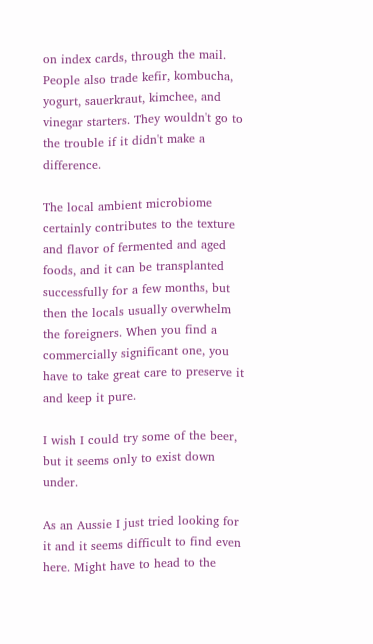on index cards, through the mail. People also trade kefir, kombucha, yogurt, sauerkraut, kimchee, and vinegar starters. They wouldn't go to the trouble if it didn't make a difference.

The local ambient microbiome certainly contributes to the texture and flavor of fermented and aged foods, and it can be transplanted successfully for a few months, but then the locals usually overwhelm the foreigners. When you find a commercially significant one, you have to take great care to preserve it and keep it pure.

I wish I could try some of the beer, but it seems only to exist down under.

As an Aussie I just tried looking for it and it seems difficult to find even here. Might have to head to the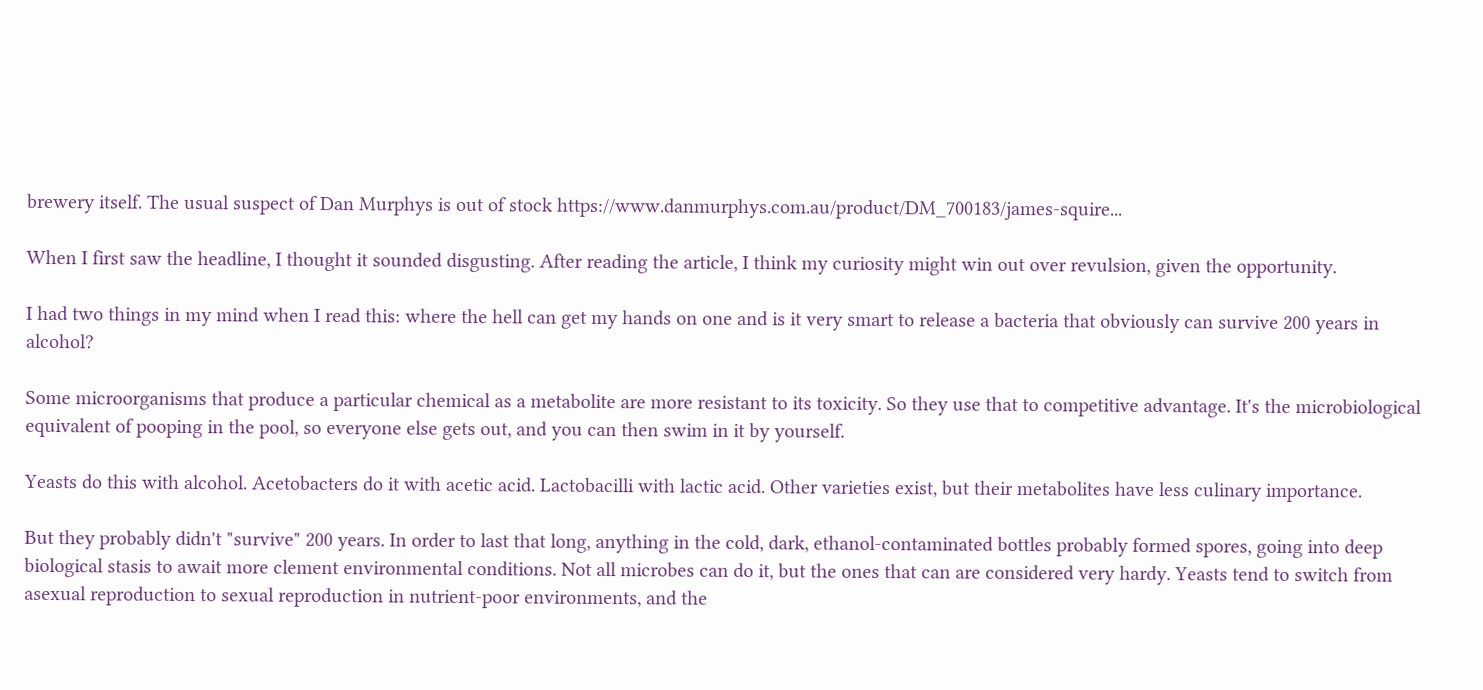brewery itself. The usual suspect of Dan Murphys is out of stock https://www.danmurphys.com.au/product/DM_700183/james-squire...

When I first saw the headline, I thought it sounded disgusting. After reading the article, I think my curiosity might win out over revulsion, given the opportunity.

I had two things in my mind when I read this: where the hell can get my hands on one and is it very smart to release a bacteria that obviously can survive 200 years in alcohol?

Some microorganisms that produce a particular chemical as a metabolite are more resistant to its toxicity. So they use that to competitive advantage. It's the microbiological equivalent of pooping in the pool, so everyone else gets out, and you can then swim in it by yourself.

Yeasts do this with alcohol. Acetobacters do it with acetic acid. Lactobacilli with lactic acid. Other varieties exist, but their metabolites have less culinary importance.

But they probably didn't "survive" 200 years. In order to last that long, anything in the cold, dark, ethanol-contaminated bottles probably formed spores, going into deep biological stasis to await more clement environmental conditions. Not all microbes can do it, but the ones that can are considered very hardy. Yeasts tend to switch from asexual reproduction to sexual reproduction in nutrient-poor environments, and the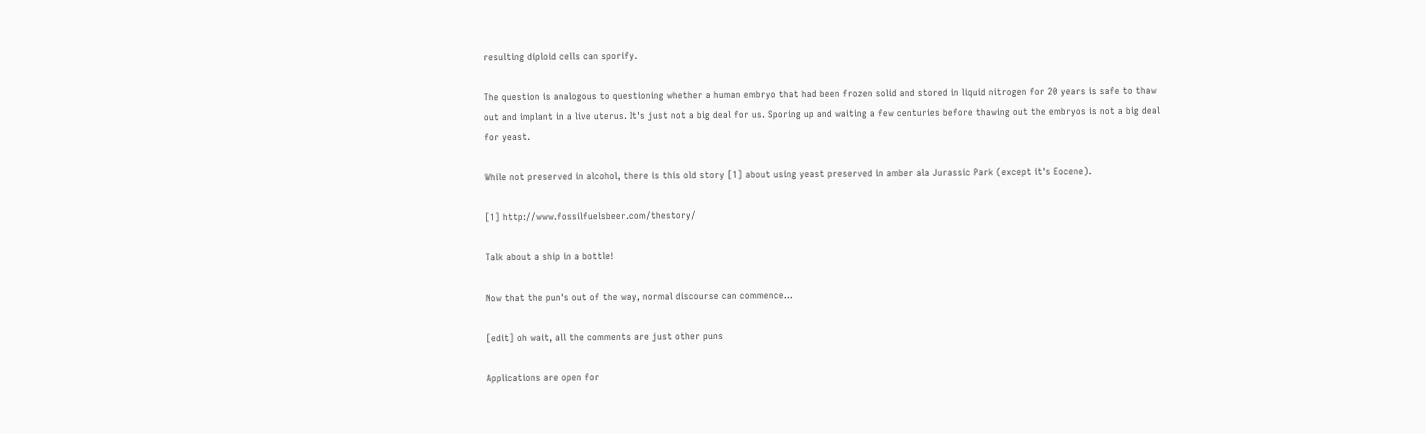resulting diploid cells can sporify.

The question is analogous to questioning whether a human embryo that had been frozen solid and stored in liquid nitrogen for 20 years is safe to thaw out and implant in a live uterus. It's just not a big deal for us. Sporing up and waiting a few centuries before thawing out the embryos is not a big deal for yeast.

While not preserved in alcohol, there is this old story [1] about using yeast preserved in amber ala Jurassic Park (except it's Eocene).

[1] http://www.fossilfuelsbeer.com/thestory/

Talk about a ship in a bottle!

Now that the pun's out of the way, normal discourse can commence...

[edit] oh wait, all the comments are just other puns

Applications are open for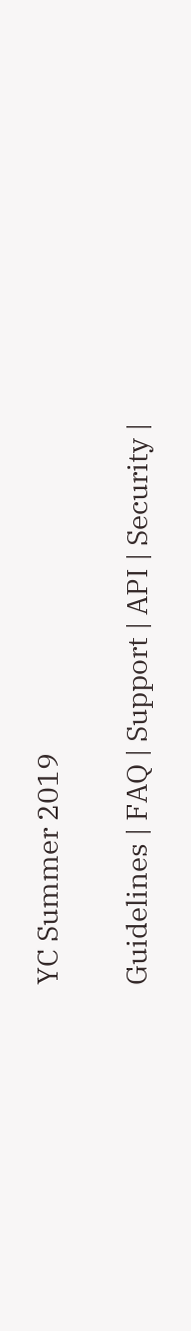YC Summer 2019

Guidelines | FAQ | Support | API | Security |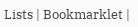Lists | Bookmarklet |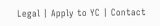Legal | Apply to YC | Contact